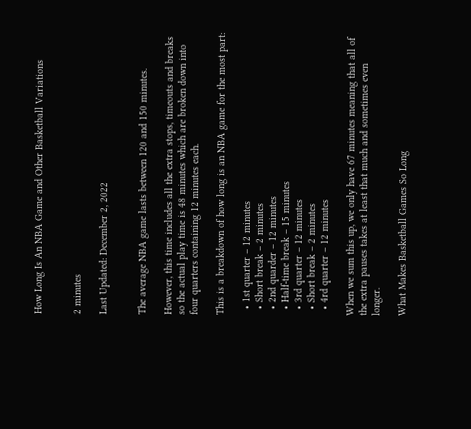How Long Is An NBA Game and Other Basketball Variations


2 minutes

Last Updated: December 2, 2022


The average NBA game lasts between 120 and 150 minutes.

However, this time includes all the extra stops, timeouts and breaks so the actual play time is 48 minutes which are broken down into four quarters containing 12 minutes each.

This is a breakdown of how long is an NBA game for the most part:

  • 1st quarter – 12 minutes
  • Short break – 2 minutes
  • 2nd quarder – 12 minutes
  • Half-time break – 15 minutes
  • 3rd quarter – 12 minutes
  • Short break – 2 minutes
  • 4rd quarter – 12 minutes

When we sum this up, we only have 67 minutes meaning that all of the extra pauses takes at least that much and sometimes even longer.

What Makes Basketball Games So Long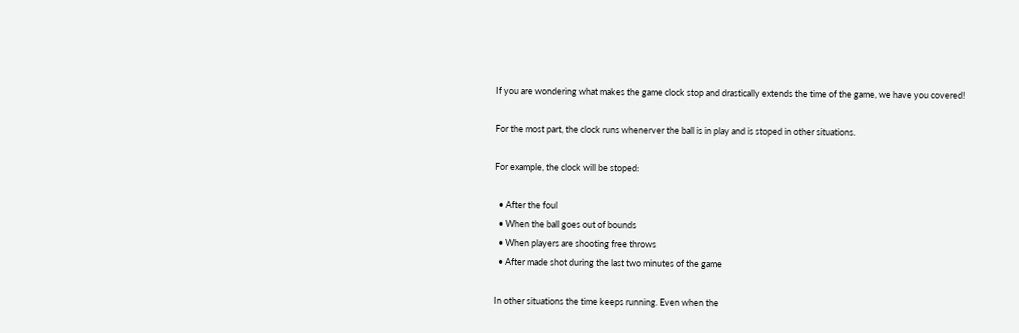If you are wondering what makes the game clock stop and drastically extends the time of the game, we have you covered!

For the most part, the clock runs whenerver the ball is in play and is stoped in other situations.

For example, the clock will be stoped:

  • After the foul
  • When the ball goes out of bounds
  • When players are shooting free throws
  • After made shot during the last two minutes of the game

In other situations the time keeps running. Even when the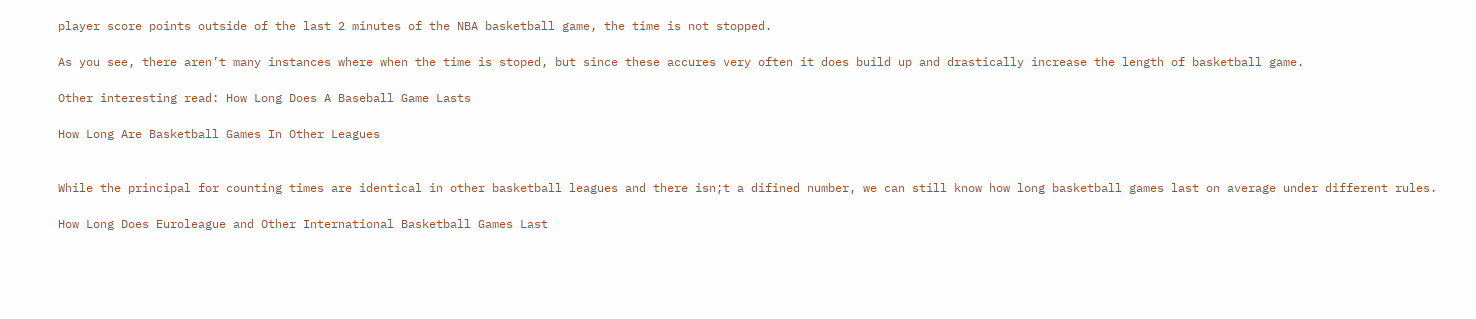player score points outside of the last 2 minutes of the NBA basketball game, the time is not stopped.

As you see, there aren’t many instances where when the time is stoped, but since these accures very often it does build up and drastically increase the length of basketball game.

Other interesting read: How Long Does A Baseball Game Lasts

How Long Are Basketball Games In Other Leagues


While the principal for counting times are identical in other basketball leagues and there isn;t a difined number, we can still know how long basketball games last on average under different rules.

How Long Does Euroleague and Other International Basketball Games Last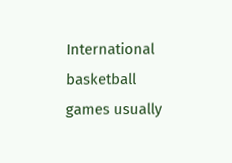International basketball games usually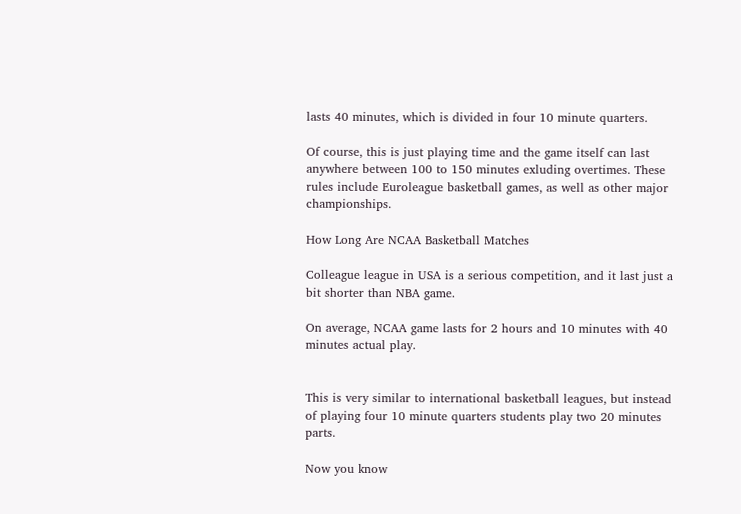lasts 40 minutes, which is divided in four 10 minute quarters.

Of course, this is just playing time and the game itself can last anywhere between 100 to 150 minutes exluding overtimes. These rules include Euroleague basketball games, as well as other major championships.

How Long Are NCAA Basketball Matches

Colleague league in USA is a serious competition, and it last just a bit shorter than NBA game.

On average, NCAA game lasts for 2 hours and 10 minutes with 40 minutes actual play.


This is very similar to international basketball leagues, but instead of playing four 10 minute quarters students play two 20 minutes parts.

Now you know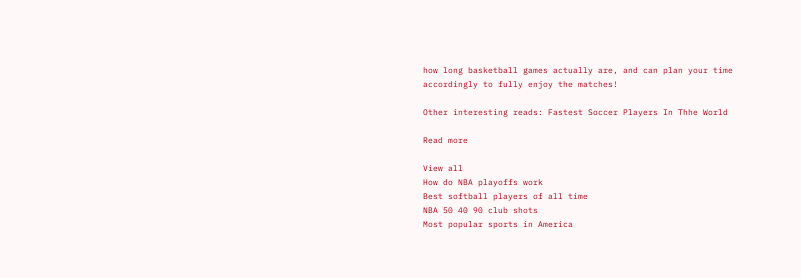how long basketball games actually are, and can plan your time accordingly to fully enjoy the matches!

Other interesting reads: Fastest Soccer Players In Thhe World

Read more

View all
How do NBA playoffs work
Best softball players of all time
NBA 50 40 90 club shots
Most popular sports in America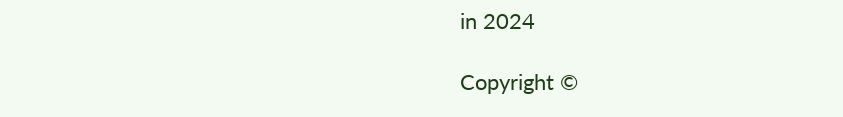in 2024

Copyright ©